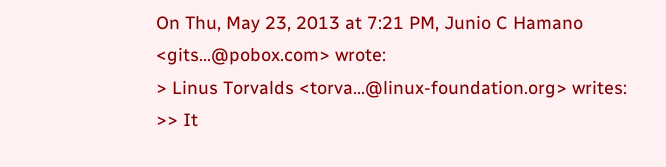On Thu, May 23, 2013 at 7:21 PM, Junio C Hamano <gits...@pobox.com> wrote:
> Linus Torvalds <torva...@linux-foundation.org> writes:
>> It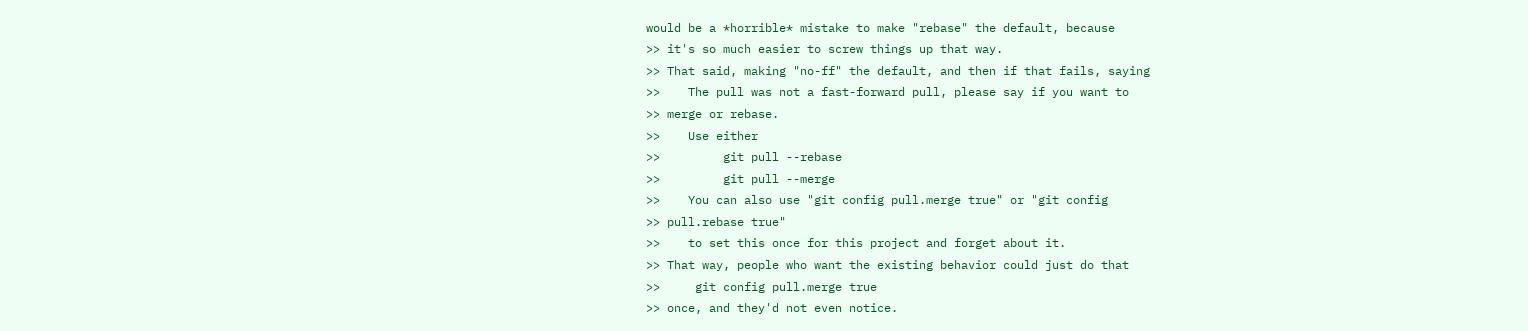would be a *horrible* mistake to make "rebase" the default, because
>> it's so much easier to screw things up that way.
>> That said, making "no-ff" the default, and then if that fails, saying
>>    The pull was not a fast-forward pull, please say if you want to
>> merge or rebase.
>>    Use either
>>         git pull --rebase
>>         git pull --merge
>>    You can also use "git config pull.merge true" or "git config
>> pull.rebase true"
>>    to set this once for this project and forget about it.
>> That way, people who want the existing behavior could just do that
>>     git config pull.merge true
>> once, and they'd not even notice.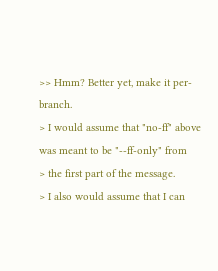>> Hmm? Better yet, make it per-branch.
> I would assume that "no-ff" above was meant to be "--ff-only" from
> the first part of the message.
> I also would assume that I can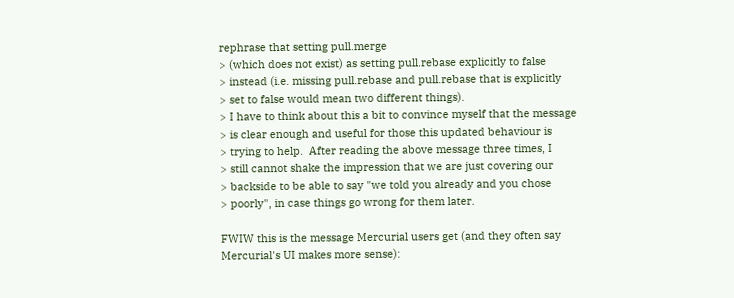rephrase that setting pull.merge
> (which does not exist) as setting pull.rebase explicitly to false
> instead (i.e. missing pull.rebase and pull.rebase that is explicitly
> set to false would mean two different things).
> I have to think about this a bit to convince myself that the message
> is clear enough and useful for those this updated behaviour is
> trying to help.  After reading the above message three times, I
> still cannot shake the impression that we are just covering our
> backside to be able to say "we told you already and you chose
> poorly", in case things go wrong for them later.

FWIW this is the message Mercurial users get (and they often say
Mercurial's UI makes more sense):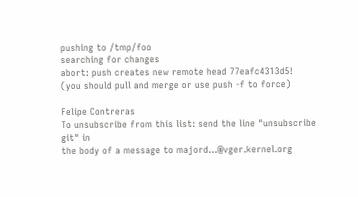pushing to /tmp/foo
searching for changes
abort: push creates new remote head 77eafc4313d5!
(you should pull and merge or use push -f to force)

Felipe Contreras
To unsubscribe from this list: send the line "unsubscribe git" in
the body of a message to majord...@vger.kernel.org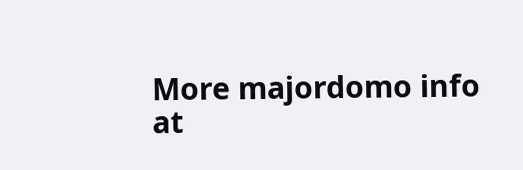More majordomo info at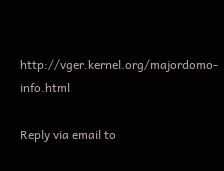http://vger.kernel.org/majordomo-info.html

Reply via email to